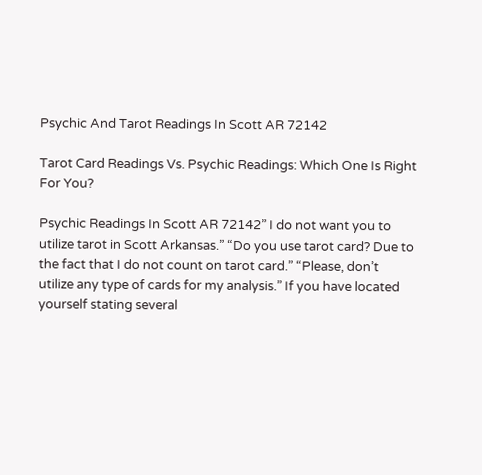Psychic And Tarot Readings In Scott AR 72142

Tarot Card Readings Vs. Psychic Readings: Which One Is Right For You?

Psychic Readings In Scott AR 72142” I do not want you to utilize tarot in Scott Arkansas.” “Do you use tarot card? Due to the fact that I do not count on tarot card.” “Please, don’t utilize any type of cards for my analysis.” If you have located yourself stating several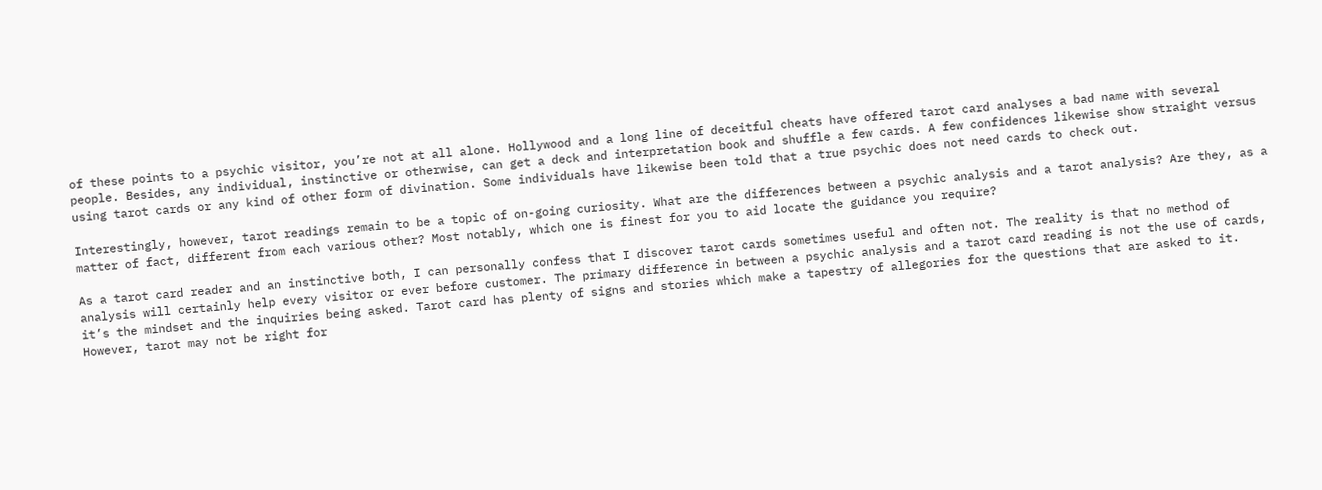of these points to a psychic visitor, you’re not at all alone. Hollywood and a long line of deceitful cheats have offered tarot card analyses a bad name with several people. Besides, any individual, instinctive or otherwise, can get a deck and interpretation book and shuffle a few cards. A few confidences likewise show straight versus using tarot cards or any kind of other form of divination. Some individuals have likewise been told that a true psychic does not need cards to check out.

Interestingly, however, tarot readings remain to be a topic of on-going curiosity. What are the differences between a psychic analysis and a tarot analysis? Are they, as a matter of fact, different from each various other? Most notably, which one is finest for you to aid locate the guidance you require?

As a tarot card reader and an instinctive both, I can personally confess that I discover tarot cards sometimes useful and often not. The reality is that no method of analysis will certainly help every visitor or ever before customer. The primary difference in between a psychic analysis and a tarot card reading is not the use of cards, it’s the mindset and the inquiries being asked. Tarot card has plenty of signs and stories which make a tapestry of allegories for the questions that are asked to it. However, tarot may not be right for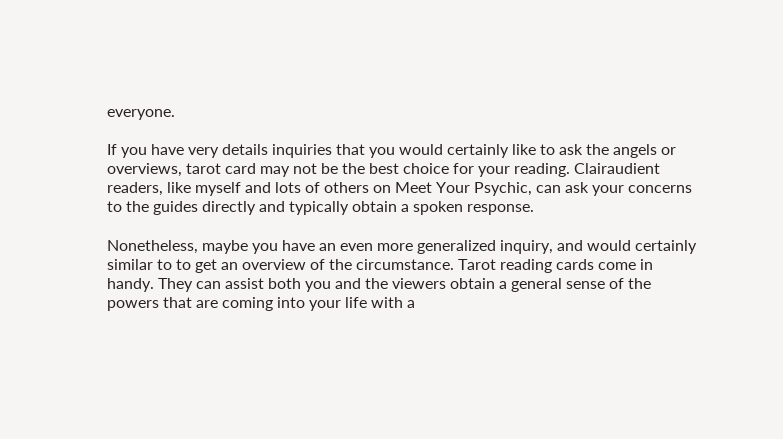everyone.

If you have very details inquiries that you would certainly like to ask the angels or overviews, tarot card may not be the best choice for your reading. Clairaudient readers, like myself and lots of others on Meet Your Psychic, can ask your concerns to the guides directly and typically obtain a spoken response.

Nonetheless, maybe you have an even more generalized inquiry, and would certainly similar to to get an overview of the circumstance. Tarot reading cards come in handy. They can assist both you and the viewers obtain a general sense of the powers that are coming into your life with a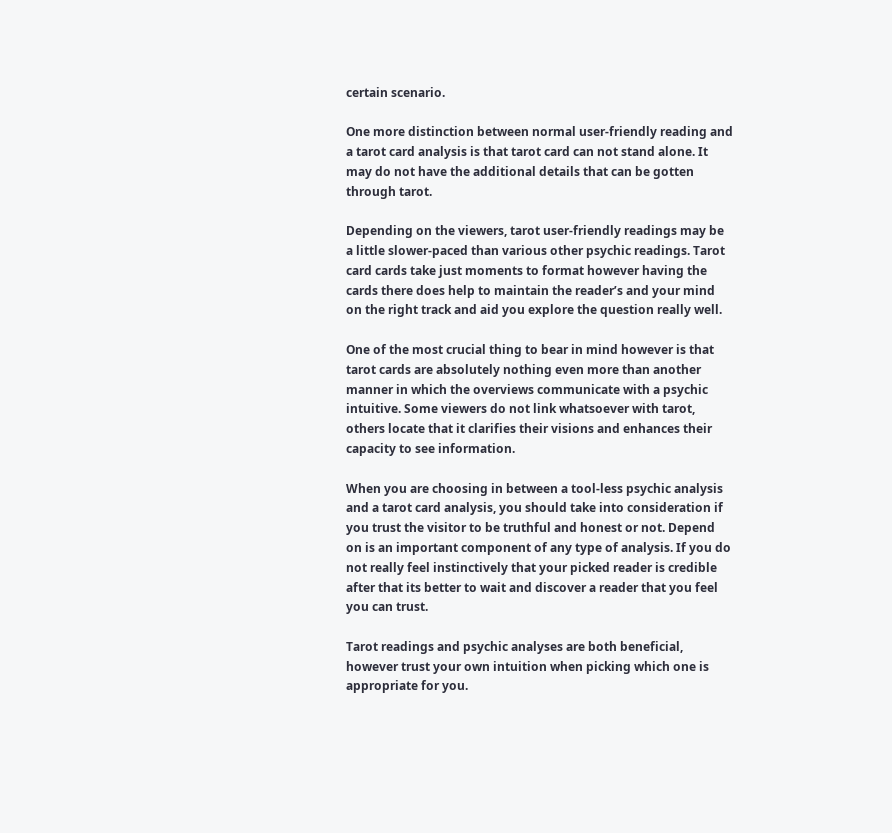certain scenario.

One more distinction between normal user-friendly reading and a tarot card analysis is that tarot card can not stand alone. It may do not have the additional details that can be gotten through tarot.

Depending on the viewers, tarot user-friendly readings may be a little slower-paced than various other psychic readings. Tarot card cards take just moments to format however having the cards there does help to maintain the reader’s and your mind on the right track and aid you explore the question really well.

One of the most crucial thing to bear in mind however is that tarot cards are absolutely nothing even more than another manner in which the overviews communicate with a psychic intuitive. Some viewers do not link whatsoever with tarot, others locate that it clarifies their visions and enhances their capacity to see information.

When you are choosing in between a tool-less psychic analysis and a tarot card analysis, you should take into consideration if you trust the visitor to be truthful and honest or not. Depend on is an important component of any type of analysis. If you do not really feel instinctively that your picked reader is credible after that its better to wait and discover a reader that you feel you can trust.

Tarot readings and psychic analyses are both beneficial, however trust your own intuition when picking which one is appropriate for you.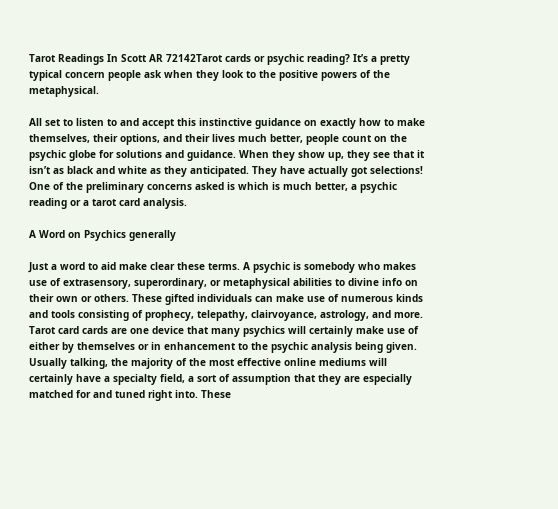Tarot Readings In Scott AR 72142Tarot cards or psychic reading? It’s a pretty typical concern people ask when they look to the positive powers of the metaphysical.

All set to listen to and accept this instinctive guidance on exactly how to make themselves, their options, and their lives much better, people count on the psychic globe for solutions and guidance. When they show up, they see that it isn’t as black and white as they anticipated. They have actually got selections! One of the preliminary concerns asked is which is much better, a psychic reading or a tarot card analysis.

A Word on Psychics generally

Just a word to aid make clear these terms. A psychic is somebody who makes use of extrasensory, superordinary, or metaphysical abilities to divine info on their own or others. These gifted individuals can make use of numerous kinds and tools consisting of prophecy, telepathy, clairvoyance, astrology, and more. Tarot card cards are one device that many psychics will certainly make use of either by themselves or in enhancement to the psychic analysis being given. Usually talking, the majority of the most effective online mediums will certainly have a specialty field, a sort of assumption that they are especially matched for and tuned right into. These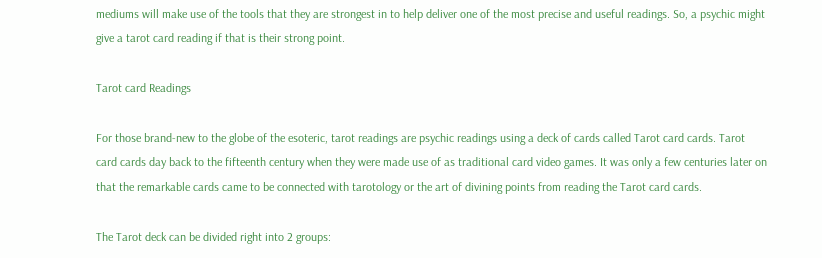mediums will make use of the tools that they are strongest in to help deliver one of the most precise and useful readings. So, a psychic might give a tarot card reading if that is their strong point.

Tarot card Readings

For those brand-new to the globe of the esoteric, tarot readings are psychic readings using a deck of cards called Tarot card cards. Tarot card cards day back to the fifteenth century when they were made use of as traditional card video games. It was only a few centuries later on that the remarkable cards came to be connected with tarotology or the art of divining points from reading the Tarot card cards.

The Tarot deck can be divided right into 2 groups: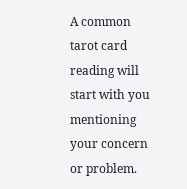A common tarot card reading will start with you mentioning your concern or problem.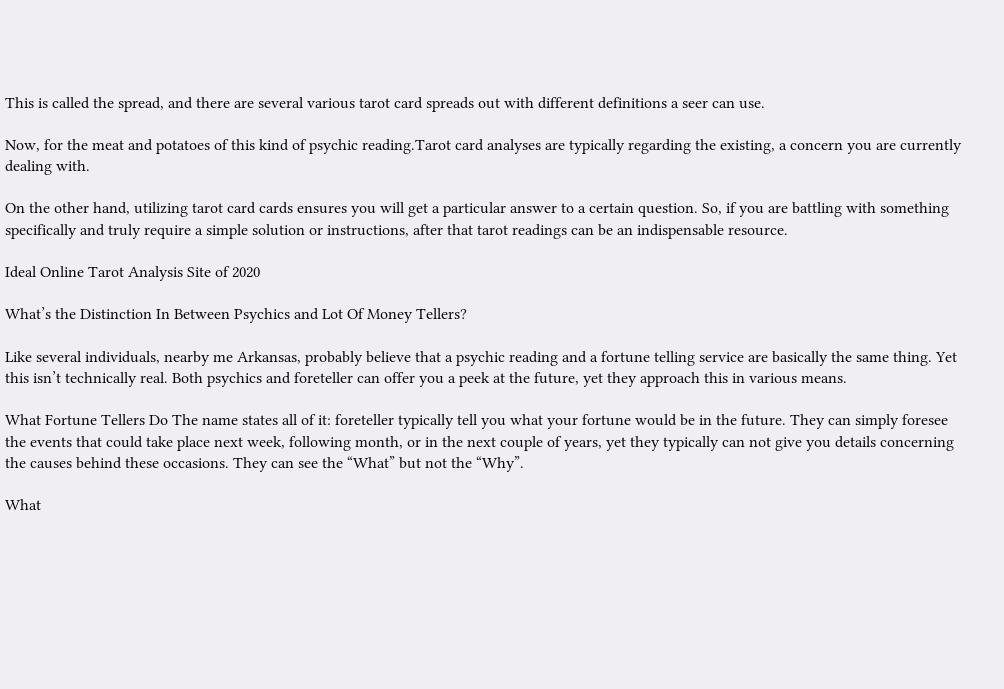This is called the spread, and there are several various tarot card spreads out with different definitions a seer can use.

Now, for the meat and potatoes of this kind of psychic reading.Tarot card analyses are typically regarding the existing, a concern you are currently dealing with.

On the other hand, utilizing tarot card cards ensures you will get a particular answer to a certain question. So, if you are battling with something specifically and truly require a simple solution or instructions, after that tarot readings can be an indispensable resource.

Ideal Online Tarot Analysis Site of 2020

What’s the Distinction In Between Psychics and Lot Of Money Tellers?

Like several individuals, nearby me Arkansas, probably believe that a psychic reading and a fortune telling service are basically the same thing. Yet this isn’t technically real. Both psychics and foreteller can offer you a peek at the future, yet they approach this in various means.

What Fortune Tellers Do The name states all of it: foreteller typically tell you what your fortune would be in the future. They can simply foresee the events that could take place next week, following month, or in the next couple of years, yet they typically can not give you details concerning the causes behind these occasions. They can see the “What” but not the “Why”.

What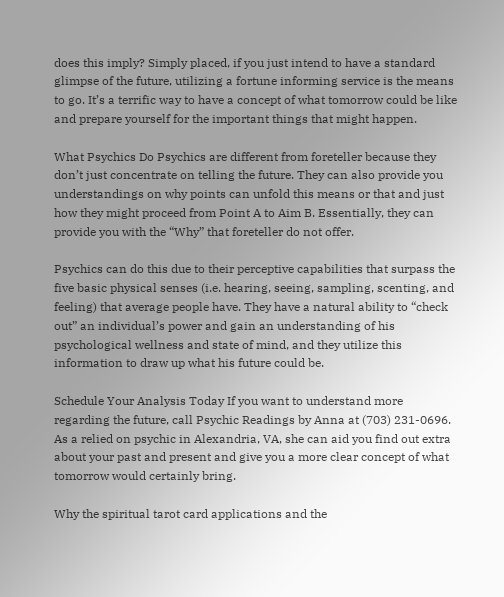does this imply? Simply placed, if you just intend to have a standard glimpse of the future, utilizing a fortune informing service is the means to go. It’s a terrific way to have a concept of what tomorrow could be like and prepare yourself for the important things that might happen.

What Psychics Do Psychics are different from foreteller because they don’t just concentrate on telling the future. They can also provide you understandings on why points can unfold this means or that and just how they might proceed from Point A to Aim B. Essentially, they can provide you with the “Why” that foreteller do not offer.

Psychics can do this due to their perceptive capabilities that surpass the five basic physical senses (i.e. hearing, seeing, sampling, scenting, and feeling) that average people have. They have a natural ability to “check out” an individual’s power and gain an understanding of his psychological wellness and state of mind, and they utilize this information to draw up what his future could be.

Schedule Your Analysis Today If you want to understand more regarding the future, call Psychic Readings by Anna at (703) 231-0696. As a relied on psychic in Alexandria, VA, she can aid you find out extra about your past and present and give you a more clear concept of what tomorrow would certainly bring.

Why the spiritual tarot card applications and the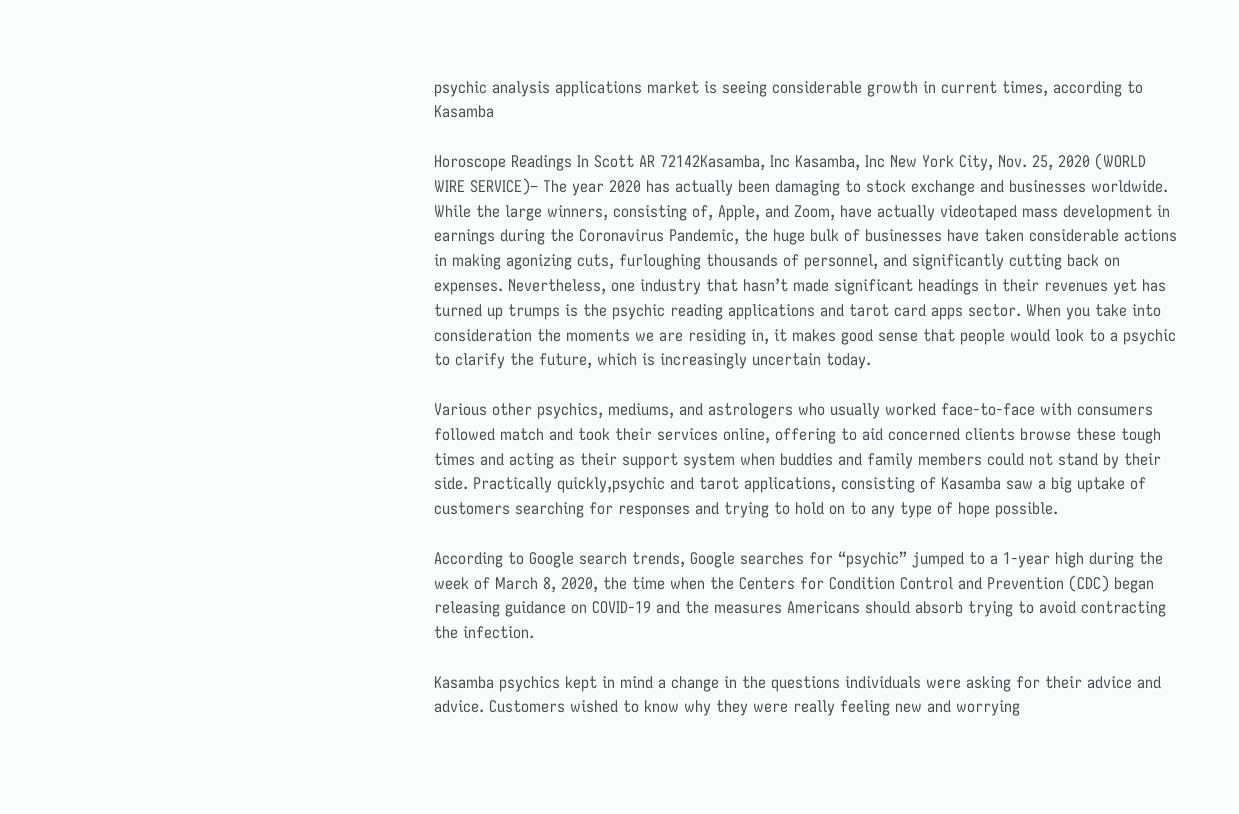psychic analysis applications market is seeing considerable growth in current times, according to Kasamba

Horoscope Readings In Scott AR 72142Kasamba, Inc Kasamba, Inc New York City, Nov. 25, 2020 (WORLD WIRE SERVICE)– The year 2020 has actually been damaging to stock exchange and businesses worldwide. While the large winners, consisting of, Apple, and Zoom, have actually videotaped mass development in earnings during the Coronavirus Pandemic, the huge bulk of businesses have taken considerable actions in making agonizing cuts, furloughing thousands of personnel, and significantly cutting back on expenses. Nevertheless, one industry that hasn’t made significant headings in their revenues yet has turned up trumps is the psychic reading applications and tarot card apps sector. When you take into consideration the moments we are residing in, it makes good sense that people would look to a psychic to clarify the future, which is increasingly uncertain today.

Various other psychics, mediums, and astrologers who usually worked face-to-face with consumers followed match and took their services online, offering to aid concerned clients browse these tough times and acting as their support system when buddies and family members could not stand by their side. Practically quickly,psychic and tarot applications, consisting of Kasamba saw a big uptake of customers searching for responses and trying to hold on to any type of hope possible.

According to Google search trends, Google searches for “psychic” jumped to a 1-year high during the week of March 8, 2020, the time when the Centers for Condition Control and Prevention (CDC) began releasing guidance on COVID-19 and the measures Americans should absorb trying to avoid contracting the infection.

Kasamba psychics kept in mind a change in the questions individuals were asking for their advice and advice. Customers wished to know why they were really feeling new and worrying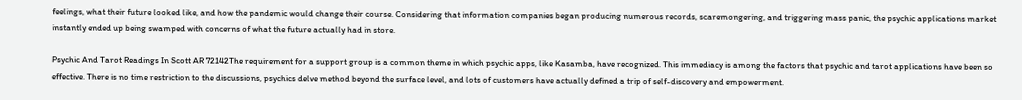feelings, what their future looked like, and how the pandemic would change their course. Considering that information companies began producing numerous records, scaremongering, and triggering mass panic, the psychic applications market instantly ended up being swamped with concerns of what the future actually had in store.

Psychic And Tarot Readings In Scott AR 72142The requirement for a support group is a common theme in which psychic apps, like Kasamba, have recognized. This immediacy is among the factors that psychic and tarot applications have been so effective. There is no time restriction to the discussions, psychics delve method beyond the surface level, and lots of customers have actually defined a trip of self-discovery and empowerment.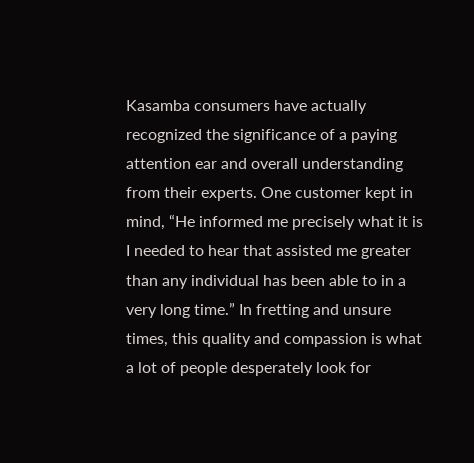Kasamba consumers have actually recognized the significance of a paying attention ear and overall understanding from their experts. One customer kept in mind, “He informed me precisely what it is I needed to hear that assisted me greater than any individual has been able to in a very long time.” In fretting and unsure times, this quality and compassion is what a lot of people desperately look for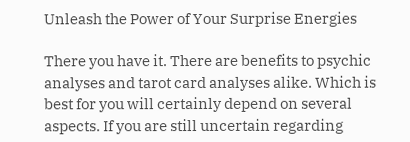Unleash the Power of Your Surprise Energies

There you have it. There are benefits to psychic analyses and tarot card analyses alike. Which is best for you will certainly depend on several aspects. If you are still uncertain regarding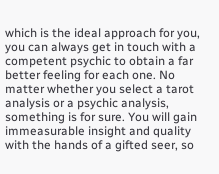which is the ideal approach for you, you can always get in touch with a competent psychic to obtain a far better feeling for each one. No matter whether you select a tarot analysis or a psychic analysis, something is for sure. You will gain immeasurable insight and quality with the hands of a gifted seer, so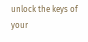unlock the keys of your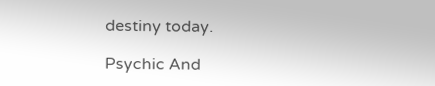destiny today.

Psychic And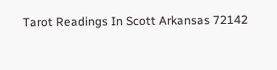Tarot Readings In Scott Arkansas 72142